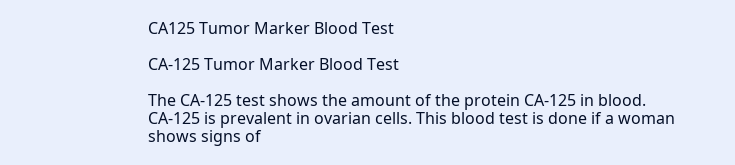CA125 Tumor Marker Blood Test

CA-125 Tumor Marker Blood Test

The CA-125 test shows the amount of the protein CA-125 in blood. CA-125 is prevalent in ovarian cells. This blood test is done if a woman shows signs of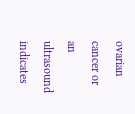ovarian cancer or an ultrasound indicates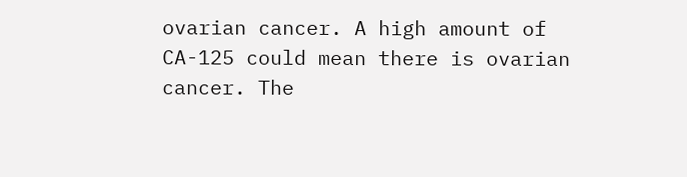ovarian cancer. A high amount of CA-125 could mean there is ovarian cancer. The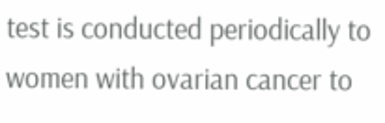test is conducted periodically to women with ovarian cancer to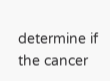determine if the cancer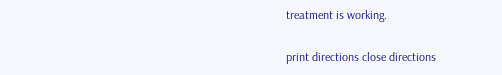treatment is working.

print directions close directions